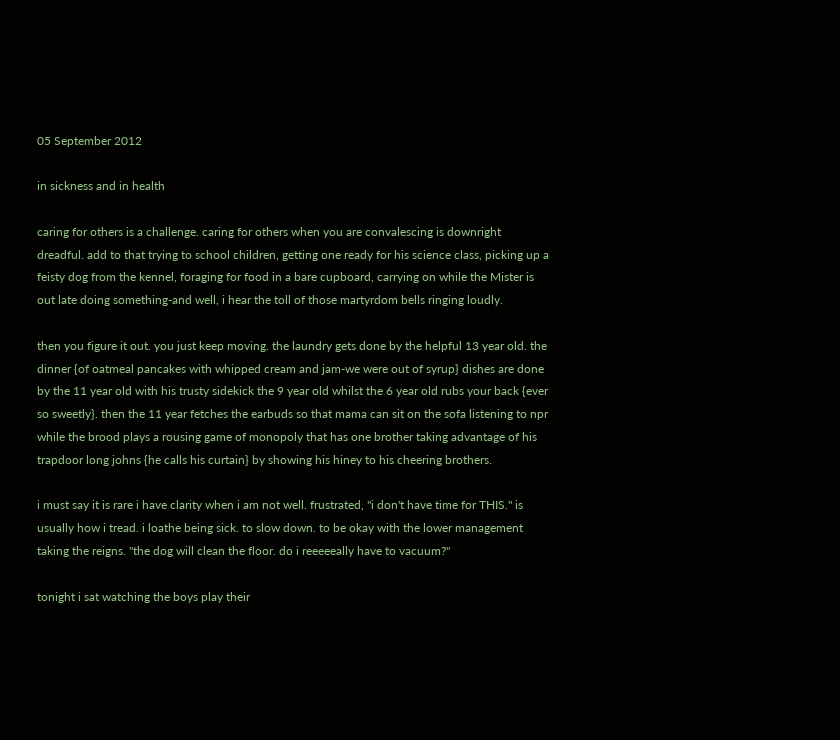05 September 2012

in sickness and in health

caring for others is a challenge. caring for others when you are convalescing is downright dreadful. add to that trying to school children, getting one ready for his science class, picking up a feisty dog from the kennel, foraging for food in a bare cupboard, carrying on while the Mister is out late doing something-and well, i hear the toll of those martyrdom bells ringing loudly.

then you figure it out. you just keep moving. the laundry gets done by the helpful 13 year old. the dinner {of oatmeal pancakes with whipped cream and jam-we were out of syrup} dishes are done by the 11 year old with his trusty sidekick the 9 year old whilst the 6 year old rubs your back {ever so sweetly}. then the 11 year fetches the earbuds so that mama can sit on the sofa listening to npr while the brood plays a rousing game of monopoly that has one brother taking advantage of his trapdoor long johns {he calls his curtain} by showing his hiney to his cheering brothers.

i must say it is rare i have clarity when i am not well. frustrated, "i don't have time for THIS." is usually how i tread. i loathe being sick. to slow down. to be okay with the lower management taking the reigns. "the dog will clean the floor. do i reeeeeally have to vacuum?"

tonight i sat watching the boys play their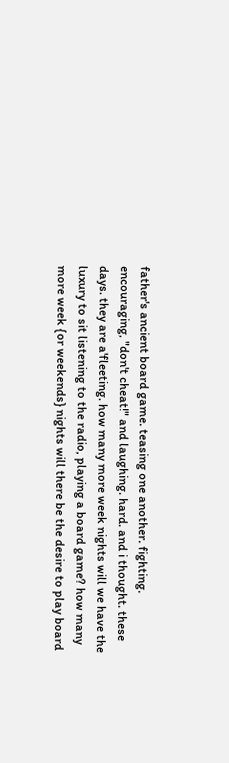father's ancient board game. teasing one another. fighting. encouraging, "don't cheat!" and laughing. hard. and i thought. these days. they are a'fleeting. how many more week nights will we have the luxury to sit listening to the radio, playing a board game? how many more week {or weekends} nights will there be the desire to play board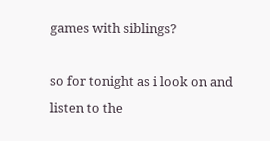games with siblings?

so for tonight as i look on and listen to the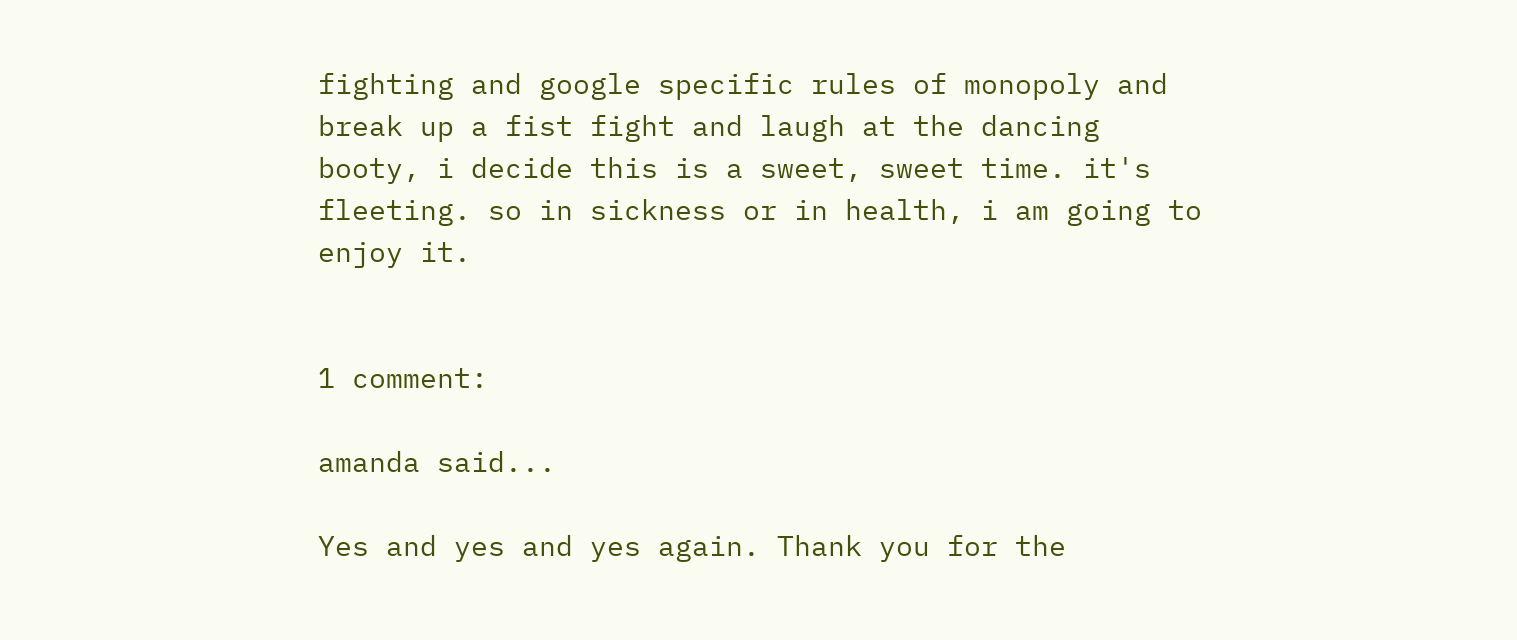fighting and google specific rules of monopoly and break up a fist fight and laugh at the dancing booty, i decide this is a sweet, sweet time. it's fleeting. so in sickness or in health, i am going to enjoy it.


1 comment:

amanda said...

Yes and yes and yes again. Thank you for the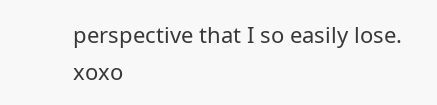perspective that I so easily lose. xoxo